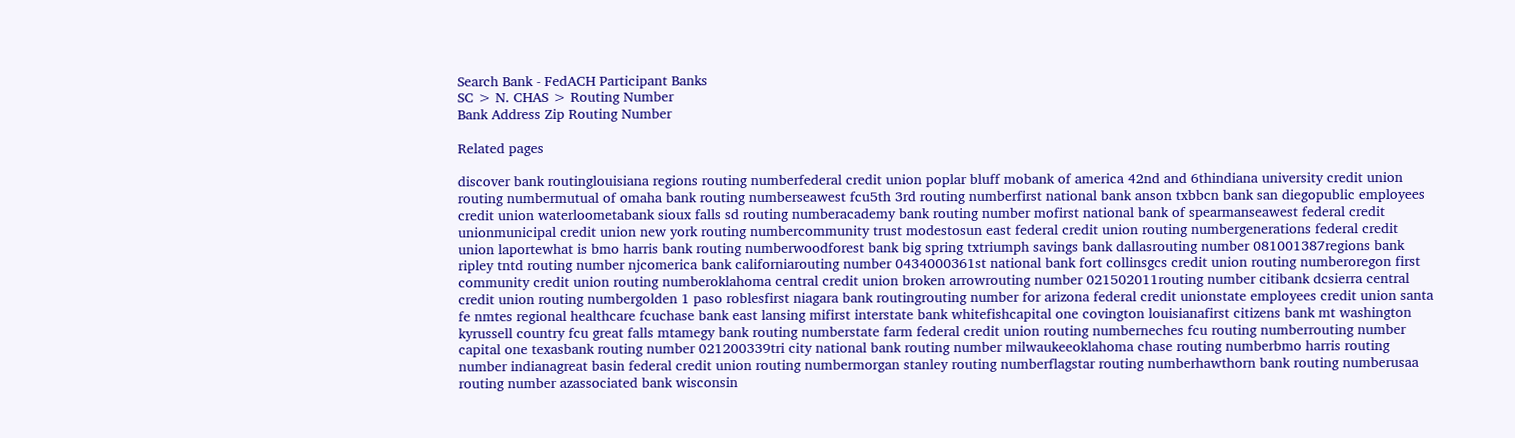Search Bank - FedACH Participant Banks
SC > N. CHAS > Routing Number
Bank Address Zip Routing Number

Related pages

discover bank routinglouisiana regions routing numberfederal credit union poplar bluff mobank of america 42nd and 6thindiana university credit union routing numbermutual of omaha bank routing numberseawest fcu5th 3rd routing numberfirst national bank anson txbbcn bank san diegopublic employees credit union waterloometabank sioux falls sd routing numberacademy bank routing number mofirst national bank of spearmanseawest federal credit unionmunicipal credit union new york routing numbercommunity trust modestosun east federal credit union routing numbergenerations federal credit union laportewhat is bmo harris bank routing numberwoodforest bank big spring txtriumph savings bank dallasrouting number 081001387regions bank ripley tntd routing number njcomerica bank californiarouting number 0434000361st national bank fort collinsgcs credit union routing numberoregon first community credit union routing numberoklahoma central credit union broken arrowrouting number 021502011routing number citibank dcsierra central credit union routing numbergolden 1 paso roblesfirst niagara bank routingrouting number for arizona federal credit unionstate employees credit union santa fe nmtes regional healthcare fcuchase bank east lansing mifirst interstate bank whitefishcapital one covington louisianafirst citizens bank mt washington kyrussell country fcu great falls mtamegy bank routing numberstate farm federal credit union routing numberneches fcu routing numberrouting number capital one texasbank routing number 021200339tri city national bank routing number milwaukeeoklahoma chase routing numberbmo harris routing number indianagreat basin federal credit union routing numbermorgan stanley routing numberflagstar routing numberhawthorn bank routing numberusaa routing number azassociated bank wisconsin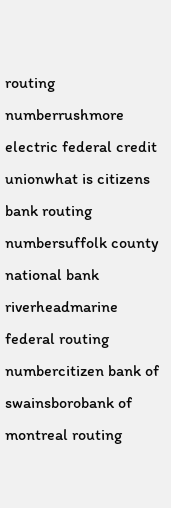routing numberrushmore electric federal credit unionwhat is citizens bank routing numbersuffolk county national bank riverheadmarine federal routing numbercitizen bank of swainsborobank of montreal routing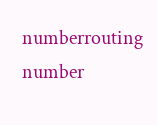numberrouting number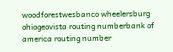woodforestwesbanco wheelersburg ohiogeovista routing numberbank of america routing number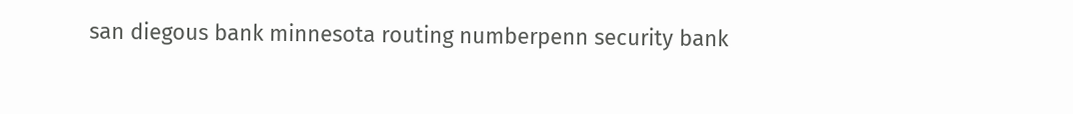san diegous bank minnesota routing numberpenn security bank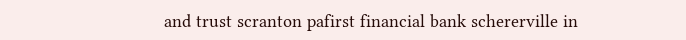and trust scranton pafirst financial bank schererville in